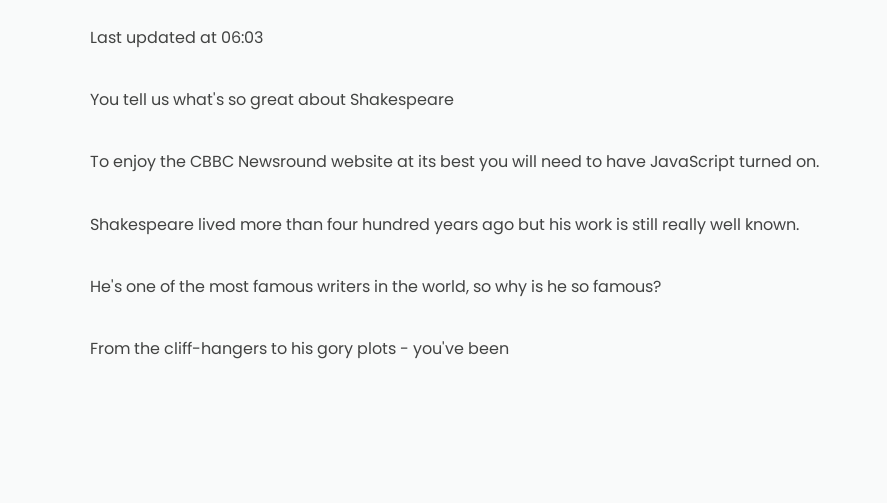Last updated at 06:03

You tell us what's so great about Shakespeare

To enjoy the CBBC Newsround website at its best you will need to have JavaScript turned on.

Shakespeare lived more than four hundred years ago but his work is still really well known.

He's one of the most famous writers in the world, so why is he so famous?

From the cliff-hangers to his gory plots - you've been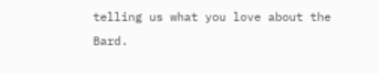telling us what you love about the Bard.